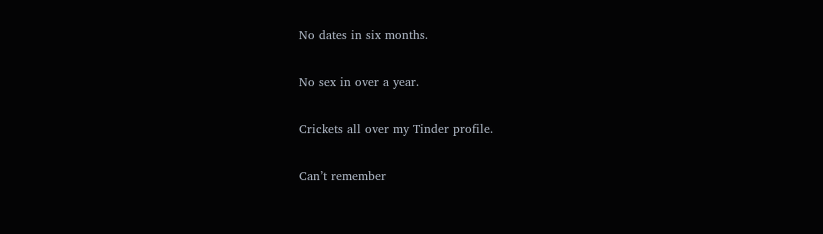No dates in six months.

No sex in over a year.

Crickets all over my Tinder profile.

Can’t remember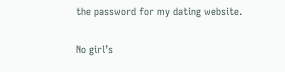the password for my dating website.

No girl’s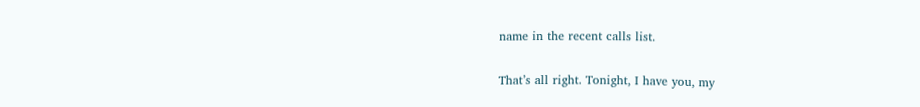name in the recent calls list.

That’s all right. Tonight, I have you, my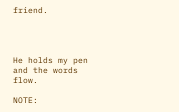friend.




He holds my pen and the words flow.

NOTE: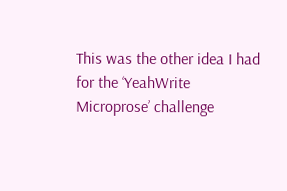This was the other idea I had for the ‘YeahWrite Microprose’ challenge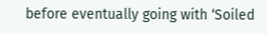before eventually going with ‘Soiled